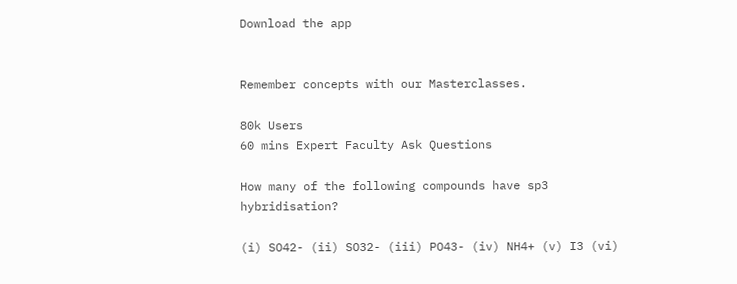Download the app


Remember concepts with our Masterclasses.

80k Users
60 mins Expert Faculty Ask Questions

How many of the following compounds have sp3 hybridisation?

(i) SO42- (ii) SO32- (iii) PO43- (iv) NH4+ (v) I3 (vi)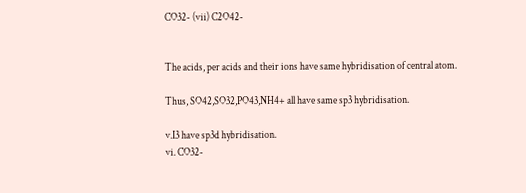CO32- (vii) C2O42-


The acids, per acids and their ions have same hybridisation of central atom.

Thus, SO42,SO32,PO43,NH4+ all have same sp3 hybridisation.

v.I3 have sp3d hybridisation.
vi. CO32-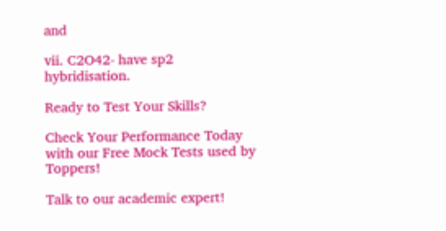and

vii. C2O42- have sp2 hybridisation.

Ready to Test Your Skills?

Check Your Performance Today with our Free Mock Tests used by Toppers!

Talk to our academic expert!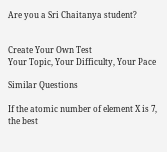Are you a Sri Chaitanya student?


Create Your Own Test
Your Topic, Your Difficulty, Your Pace

Similar Questions

If the atomic number of element X is 7, the best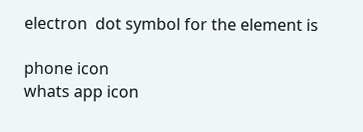electron  dot symbol for the element is

phone icon
whats app icon